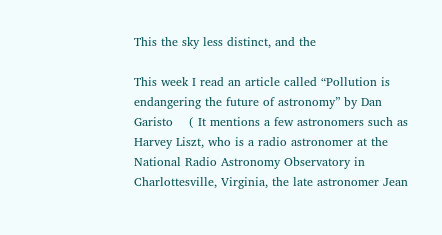This the sky less distinct, and the

This week I read an article called “Pollution is endangering the future of astronomy” by Dan Garisto    ( It mentions a few astronomers such as Harvey Liszt, who is a radio astronomer at the National Radio Astronomy Observatory in Charlottesville, Virginia, the late astronomer Jean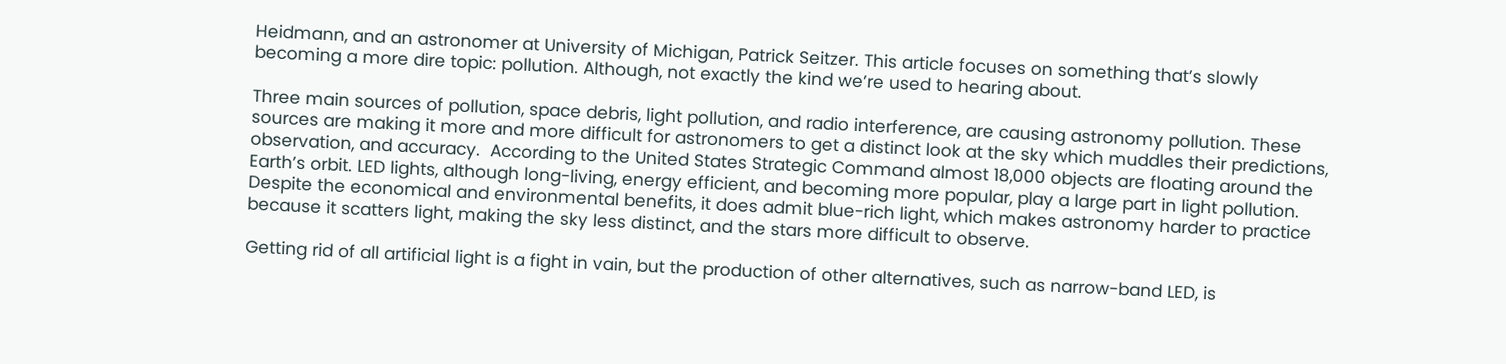Heidmann, and an astronomer at University of Michigan, Patrick Seitzer. This article focuses on something that’s slowly becoming a more dire topic: pollution. Although, not exactly the kind we’re used to hearing about.

Three main sources of pollution, space debris, light pollution, and radio interference, are causing astronomy pollution. These sources are making it more and more difficult for astronomers to get a distinct look at the sky which muddles their predictions, observation, and accuracy.  According to the United States Strategic Command almost 18,000 objects are floating around the Earth’s orbit. LED lights, although long-living, energy efficient, and becoming more popular, play a large part in light pollution. Despite the economical and environmental benefits, it does admit blue-rich light, which makes astronomy harder to practice because it scatters light, making the sky less distinct, and the stars more difficult to observe.

Getting rid of all artificial light is a fight in vain, but the production of other alternatives, such as narrow-band LED, is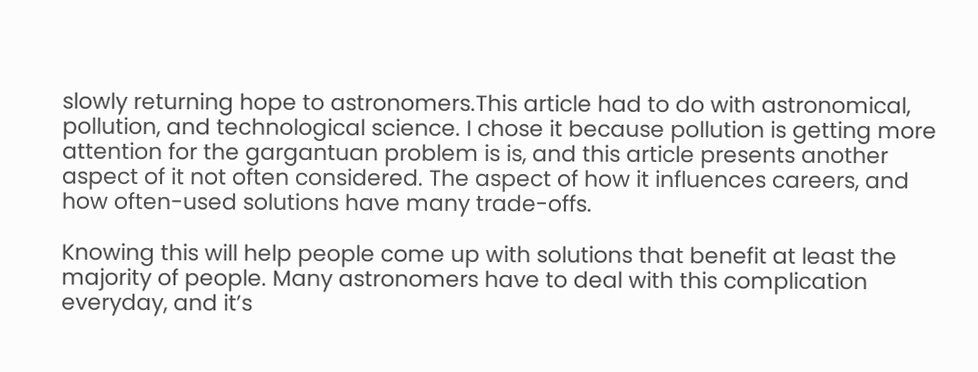slowly returning hope to astronomers.This article had to do with astronomical, pollution, and technological science. I chose it because pollution is getting more attention for the gargantuan problem is is, and this article presents another aspect of it not often considered. The aspect of how it influences careers, and how often-used solutions have many trade-offs.

Knowing this will help people come up with solutions that benefit at least the majority of people. Many astronomers have to deal with this complication everyday, and it’s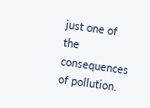just one of the consequences of pollution.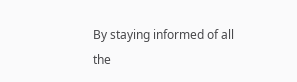By staying informed of all the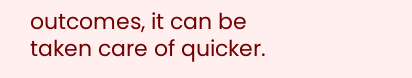outcomes, it can be taken care of quicker.